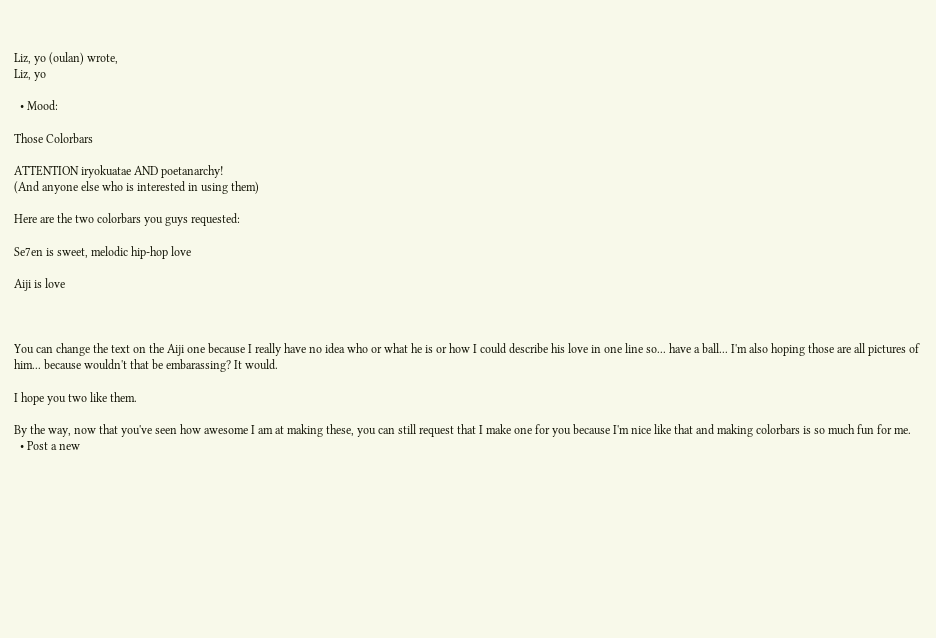Liz, yo (oulan) wrote,
Liz, yo

  • Mood:

Those Colorbars

ATTENTION iryokuatae AND poetanarchy!
(And anyone else who is interested in using them)

Here are the two colorbars you guys requested:

Se7en is sweet, melodic hip-hop love

Aiji is love



You can change the text on the Aiji one because I really have no idea who or what he is or how I could describe his love in one line so... have a ball... I'm also hoping those are all pictures of him... because wouldn't that be embarassing? It would.

I hope you two like them.

By the way, now that you've seen how awesome I am at making these, you can still request that I make one for you because I'm nice like that and making colorbars is so much fun for me.
  • Post a new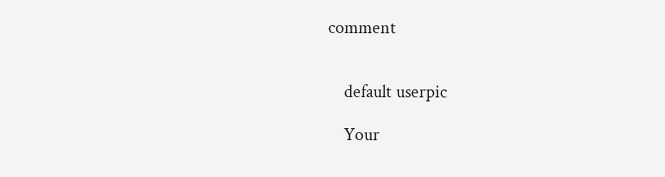comment


    default userpic

    Your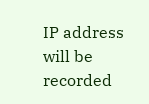IP address will be recorded